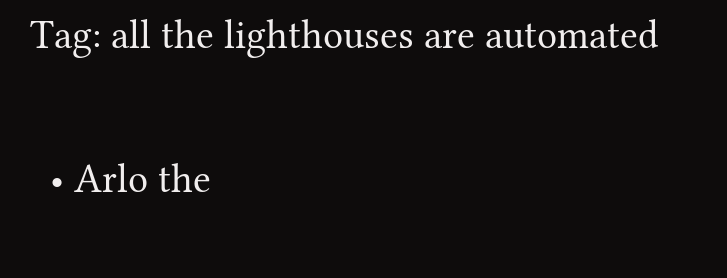Tag: all the lighthouses are automated

  • Arlo the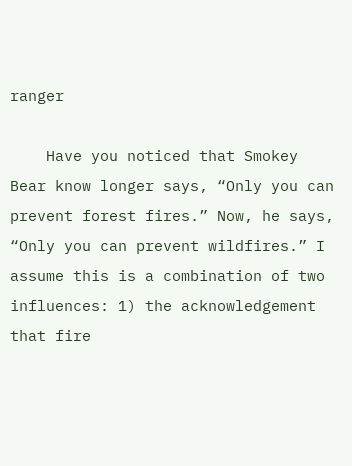ranger

    Have you noticed that Smokey Bear know longer says, “Only you can prevent forest fires.” Now, he says, “Only you can prevent wildfires.” I assume this is a combination of two influences: 1) the acknowledgement that fire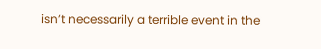isn’t necessarily a terrible event in the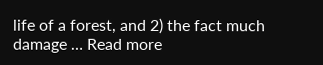life of a forest, and 2) the fact much damage … Read more